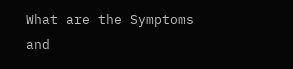What are the Symptoms and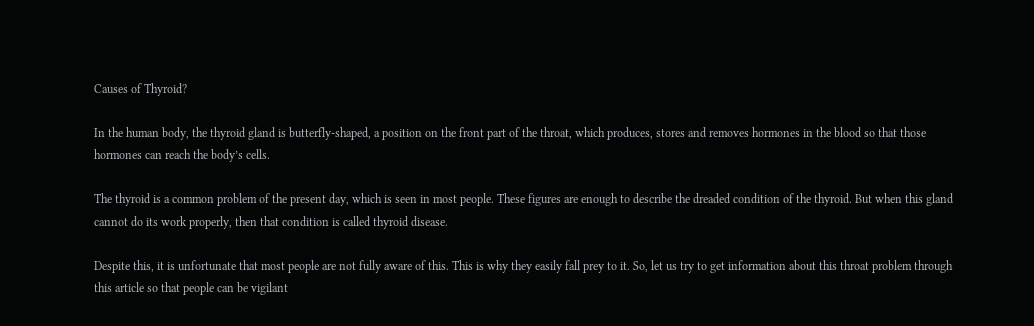Causes of Thyroid?

In the human body, the thyroid gland is butterfly-shaped, a position on the front part of the throat, which produces, stores and removes hormones in the blood so that those hormones can reach the body’s cells.

The thyroid is a common problem of the present day, which is seen in most people. These figures are enough to describe the dreaded condition of the thyroid. But when this gland cannot do its work properly, then that condition is called thyroid disease.

Despite this, it is unfortunate that most people are not fully aware of this. This is why they easily fall prey to it. So, let us try to get information about this throat problem through this article so that people can be vigilant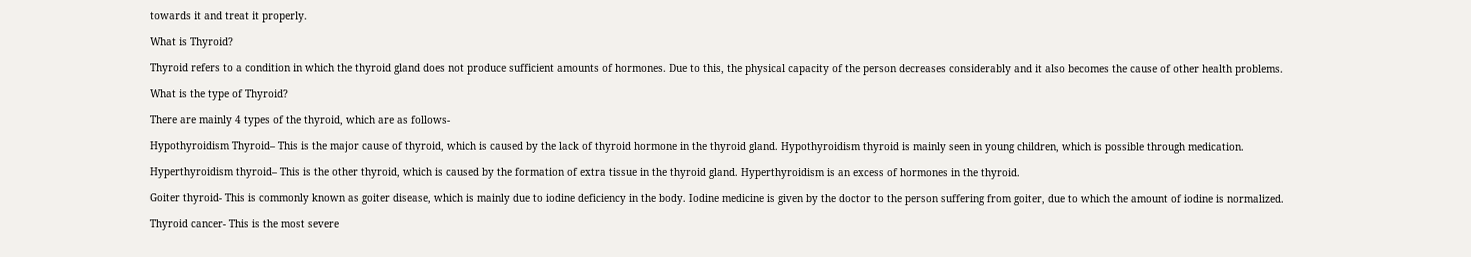towards it and treat it properly.

What is Thyroid?

Thyroid refers to a condition in which the thyroid gland does not produce sufficient amounts of hormones. Due to this, the physical capacity of the person decreases considerably and it also becomes the cause of other health problems.

What is the type of Thyroid?

There are mainly 4 types of the thyroid, which are as follows-

Hypothyroidism Thyroid– This is the major cause of thyroid, which is caused by the lack of thyroid hormone in the thyroid gland. Hypothyroidism thyroid is mainly seen in young children, which is possible through medication.

Hyperthyroidism thyroid– This is the other thyroid, which is caused by the formation of extra tissue in the thyroid gland. Hyperthyroidism is an excess of hormones in the thyroid.

Goiter thyroid- This is commonly known as goiter disease, which is mainly due to iodine deficiency in the body. Iodine medicine is given by the doctor to the person suffering from goiter, due to which the amount of iodine is normalized.

Thyroid cancer- This is the most severe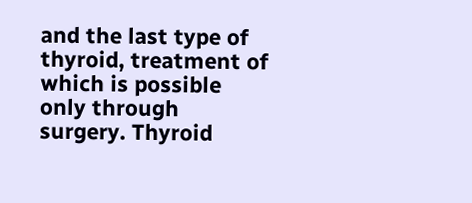and the last type of thyroid, treatment of which is possible only through surgery. Thyroid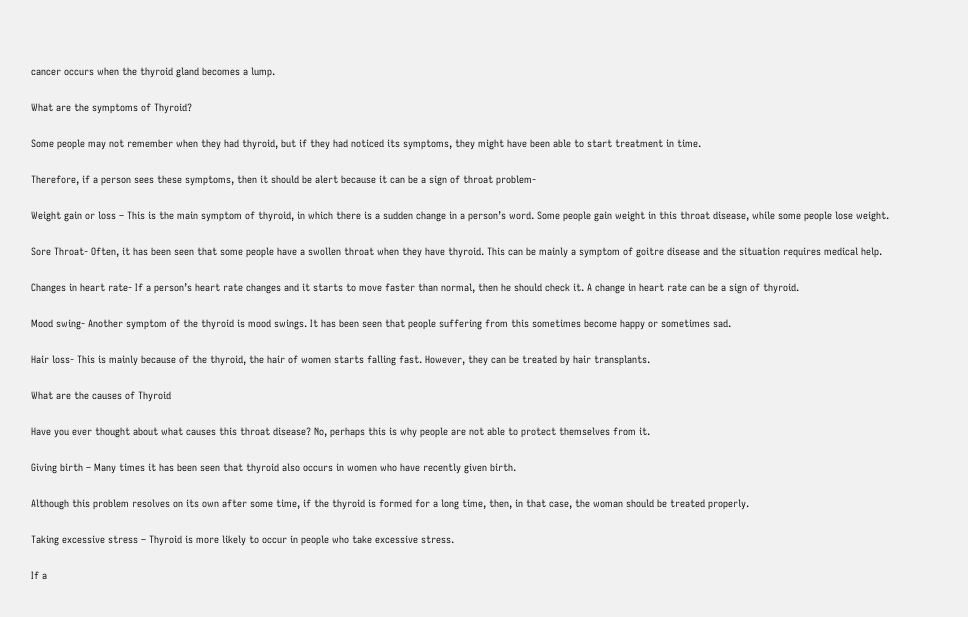cancer occurs when the thyroid gland becomes a lump.

What are the symptoms of Thyroid?

Some people may not remember when they had thyroid, but if they had noticed its symptoms, they might have been able to start treatment in time.

Therefore, if a person sees these symptoms, then it should be alert because it can be a sign of throat problem-

Weight gain or loss – This is the main symptom of thyroid, in which there is a sudden change in a person’s word. Some people gain weight in this throat disease, while some people lose weight.

Sore Throat- Often, it has been seen that some people have a swollen throat when they have thyroid. This can be mainly a symptom of goitre disease and the situation requires medical help.

Changes in heart rate- If a person’s heart rate changes and it starts to move faster than normal, then he should check it. A change in heart rate can be a sign of thyroid.

Mood swing- Another symptom of the thyroid is mood swings. It has been seen that people suffering from this sometimes become happy or sometimes sad.

Hair loss- This is mainly because of the thyroid, the hair of women starts falling fast. However, they can be treated by hair transplants.

What are the causes of Thyroid

Have you ever thought about what causes this throat disease? No, perhaps this is why people are not able to protect themselves from it.

Giving birth – Many times it has been seen that thyroid also occurs in women who have recently given birth.

Although this problem resolves on its own after some time, if the thyroid is formed for a long time, then, in that case, the woman should be treated properly.

Taking excessive stress – Thyroid is more likely to occur in people who take excessive stress.

If a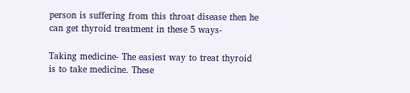person is suffering from this throat disease then he can get thyroid treatment in these 5 ways-

Taking medicine- The easiest way to treat thyroid is to take medicine. These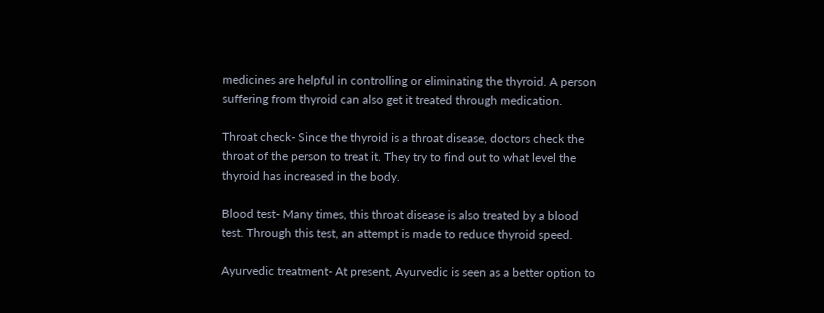medicines are helpful in controlling or eliminating the thyroid. A person suffering from thyroid can also get it treated through medication.

Throat check- Since the thyroid is a throat disease, doctors check the throat of the person to treat it. They try to find out to what level the thyroid has increased in the body.

Blood test- Many times, this throat disease is also treated by a blood test. Through this test, an attempt is made to reduce thyroid speed.

Ayurvedic treatment- At present, Ayurvedic is seen as a better option to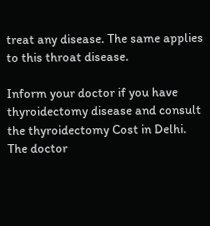treat any disease. The same applies to this throat disease.

Inform your doctor if you have thyroidectomy disease and consult the thyroidectomy Cost in Delhi. The doctor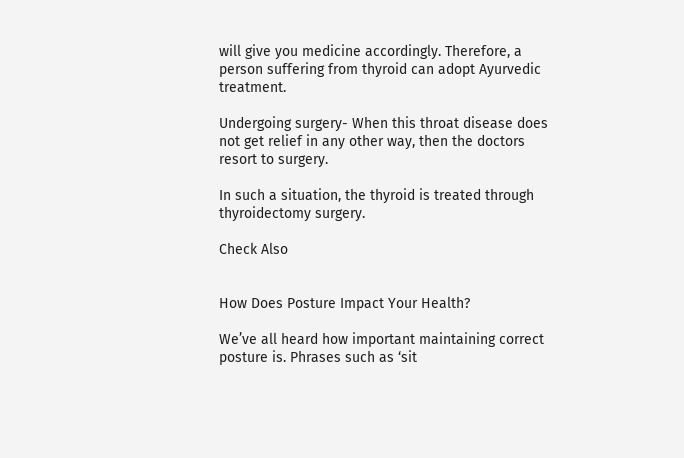will give you medicine accordingly. Therefore, a person suffering from thyroid can adopt Ayurvedic treatment.

Undergoing surgery- When this throat disease does not get relief in any other way, then the doctors resort to surgery.

In such a situation, the thyroid is treated through thyroidectomy surgery.

Check Also


How Does Posture Impact Your Health?

We’ve all heard how important maintaining correct posture is. Phrases such as ‘sit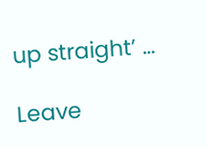up straight’ …

Leave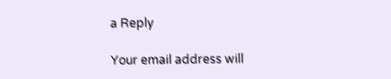a Reply

Your email address will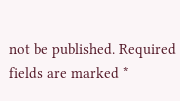not be published. Required fields are marked *